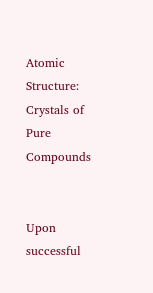Atomic Structure: Crystals of Pure Compounds


Upon successful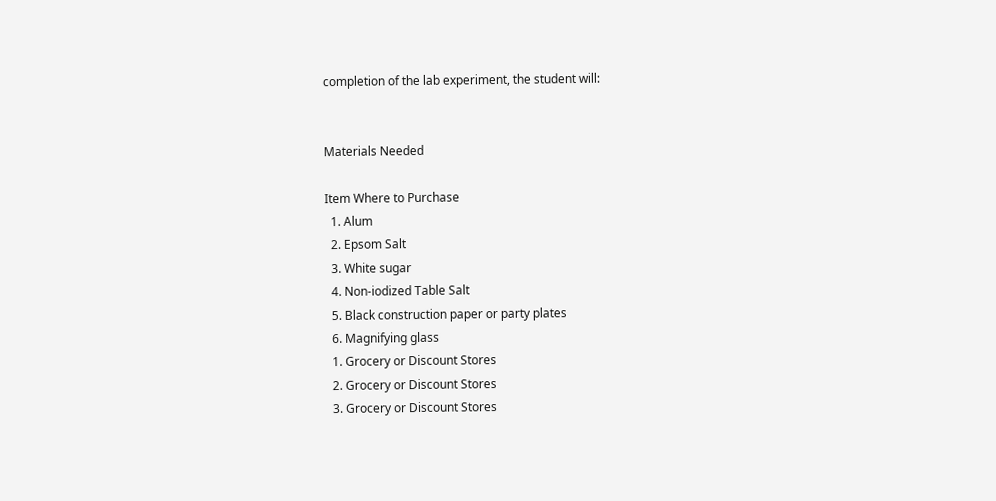completion of the lab experiment, the student will:


Materials Needed

Item Where to Purchase
  1. Alum
  2. Epsom Salt
  3. White sugar
  4. Non-iodized Table Salt
  5. Black construction paper or party plates
  6. Magnifying glass
  1. Grocery or Discount Stores
  2. Grocery or Discount Stores
  3. Grocery or Discount Stores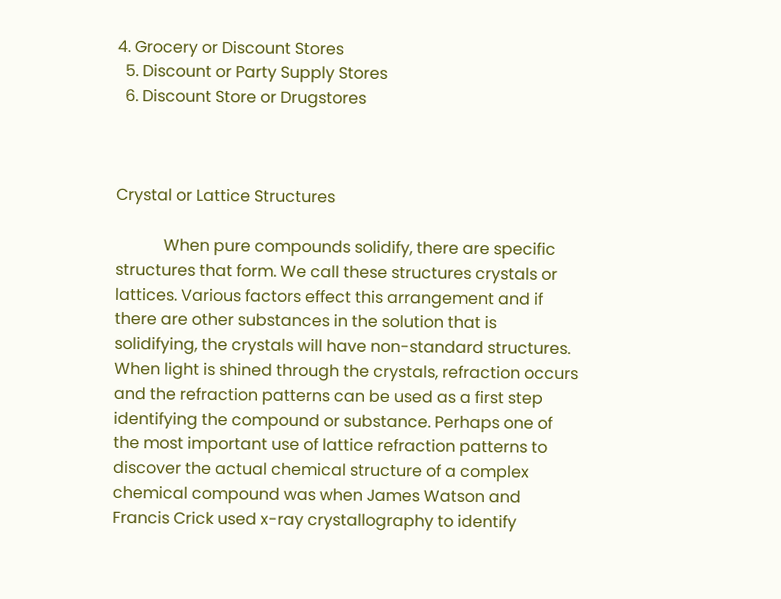4. Grocery or Discount Stores
  5. Discount or Party Supply Stores
  6. Discount Store or Drugstores



Crystal or Lattice Structures

            When pure compounds solidify, there are specific structures that form. We call these structures crystals or lattices. Various factors effect this arrangement and if there are other substances in the solution that is solidifying, the crystals will have non-standard structures. When light is shined through the crystals, refraction occurs and the refraction patterns can be used as a first step identifying the compound or substance. Perhaps one of the most important use of lattice refraction patterns to discover the actual chemical structure of a complex chemical compound was when James Watson and Francis Crick used x-ray crystallography to identify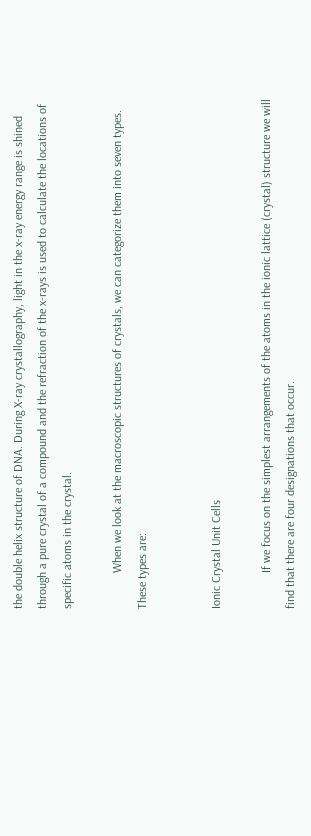the double helix structure of DNA. During X-ray crystallography, light in the x-ray energy range is shined through a pure crystal of a compound and the refraction of the x-rays is used to calculate the locations of specific atoms in the crystal.

            When we look at the macroscopic structures of crystals, we can categorize them into seven types. These types are:


Ionic Crystal Unit Cells

            If we focus on the simplest arrangements of the atoms in the ionic lattice (crystal) structure we will find that there are four designations that occur.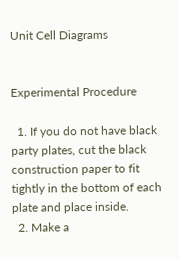Unit Cell Diagrams


Experimental Procedure

  1. If you do not have black party plates, cut the black construction paper to fit tightly in the bottom of each plate and place inside.
  2. Make a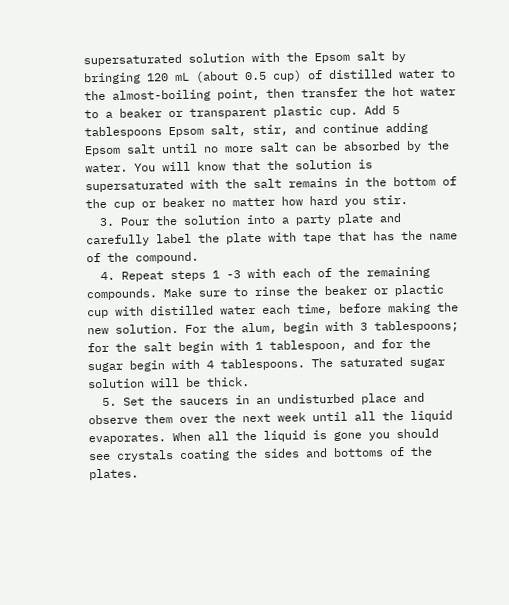supersaturated solution with the Epsom salt by bringing 120 mL (about 0.5 cup) of distilled water to the almost-boiling point, then transfer the hot water to a beaker or transparent plastic cup. Add 5 tablespoons Epsom salt, stir, and continue adding Epsom salt until no more salt can be absorbed by the water. You will know that the solution is supersaturated with the salt remains in the bottom of the cup or beaker no matter how hard you stir.
  3. Pour the solution into a party plate and carefully label the plate with tape that has the name of the compound.
  4. Repeat steps 1 -3 with each of the remaining compounds. Make sure to rinse the beaker or plactic cup with distilled water each time, before making the new solution. For the alum, begin with 3 tablespoons; for the salt begin with 1 tablespoon, and for the sugar begin with 4 tablespoons. The saturated sugar solution will be thick.
  5. Set the saucers in an undisturbed place and observe them over the next week until all the liquid evaporates. When all the liquid is gone you should see crystals coating the sides and bottoms of the plates.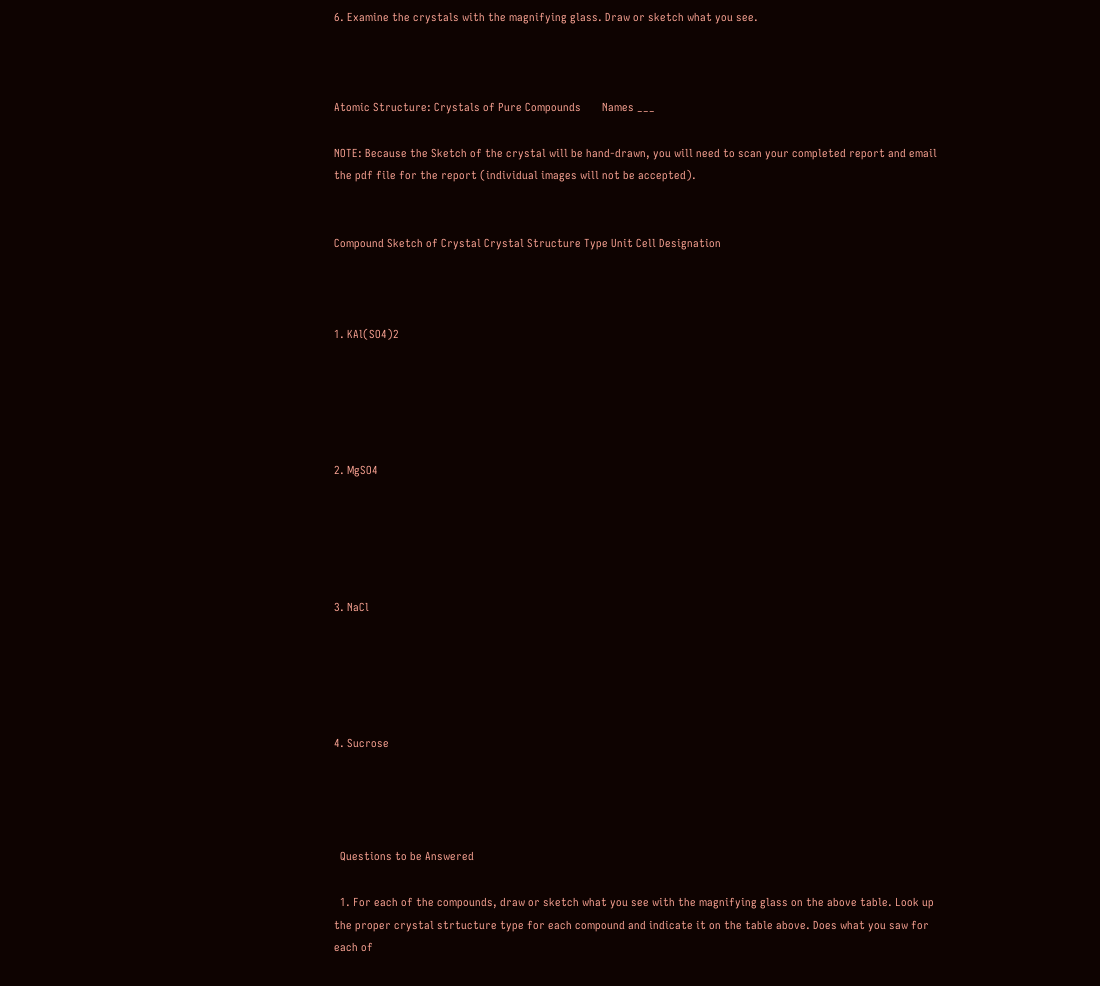6. Examine the crystals with the magnifying glass. Draw or sketch what you see.



Atomic Structure: Crystals of Pure Compounds       Names ___

NOTE: Because the Sketch of the crystal will be hand-drawn, you will need to scan your completed report and email the pdf file for the report (individual images will not be accepted).


Compound Sketch of Crystal Crystal Structure Type Unit Cell Designation



1. KAl(SO4)2





2. MgSO4





3. NaCl





4. Sucrose




  Questions to be Answered

  1. For each of the compounds, draw or sketch what you see with the magnifying glass on the above table. Look up the proper crystal strtucture type for each compound and indicate it on the table above. Does what you saw for each of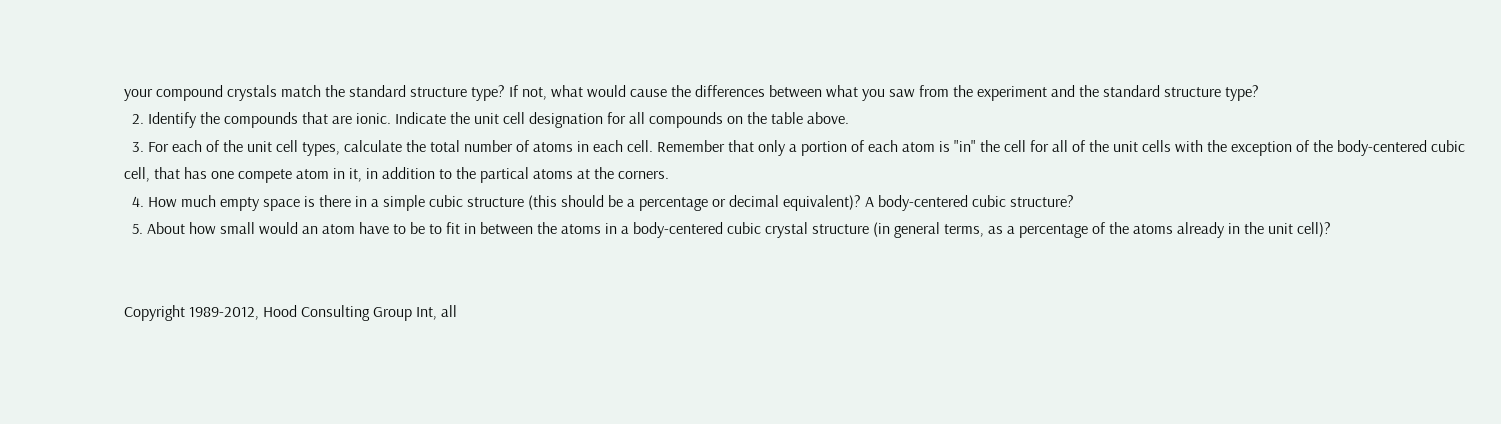your compound crystals match the standard structure type? If not, what would cause the differences between what you saw from the experiment and the standard structure type?
  2. Identify the compounds that are ionic. Indicate the unit cell designation for all compounds on the table above.
  3. For each of the unit cell types, calculate the total number of atoms in each cell. Remember that only a portion of each atom is "in" the cell for all of the unit cells with the exception of the body-centered cubic cell, that has one compete atom in it, in addition to the partical atoms at the corners.
  4. How much empty space is there in a simple cubic structure (this should be a percentage or decimal equivalent)? A body-centered cubic structure?
  5. About how small would an atom have to be to fit in between the atoms in a body-centered cubic crystal structure (in general terms, as a percentage of the atoms already in the unit cell)?


Copyright 1989-2012, Hood Consulting Group Int, all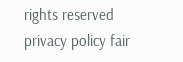rights reserved
privacy policy fair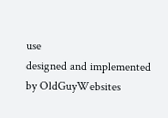use
designed and implemented by OldGuyWebsites